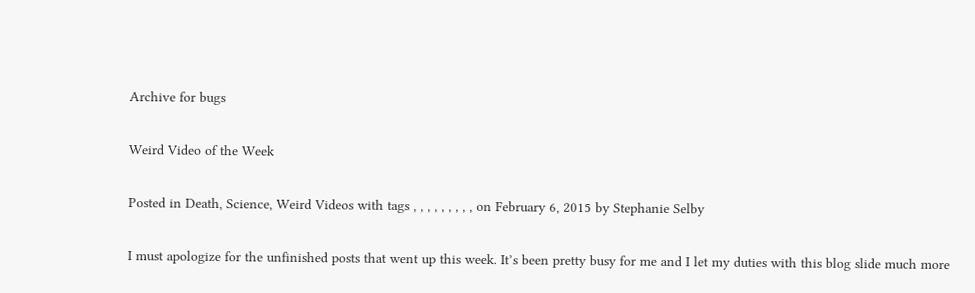Archive for bugs

Weird Video of the Week

Posted in Death, Science, Weird Videos with tags , , , , , , , , , on February 6, 2015 by Stephanie Selby

I must apologize for the unfinished posts that went up this week. It’s been pretty busy for me and I let my duties with this blog slide much more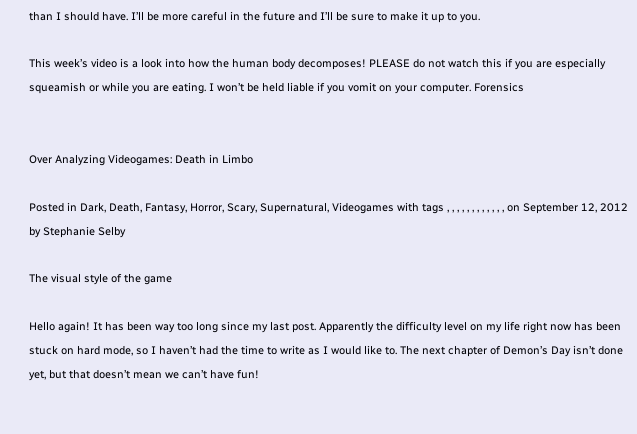than I should have. I’ll be more careful in the future and I’ll be sure to make it up to you.

This week’s video is a look into how the human body decomposes! PLEASE do not watch this if you are especially squeamish or while you are eating. I won’t be held liable if you vomit on your computer. Forensics


Over Analyzing Videogames: Death in Limbo

Posted in Dark, Death, Fantasy, Horror, Scary, Supernatural, Videogames with tags , , , , , , , , , , , , on September 12, 2012 by Stephanie Selby

The visual style of the game

Hello again! It has been way too long since my last post. Apparently the difficulty level on my life right now has been stuck on hard mode, so I haven’t had the time to write as I would like to. The next chapter of Demon’s Day isn’t done yet, but that doesn’t mean we can’t have fun!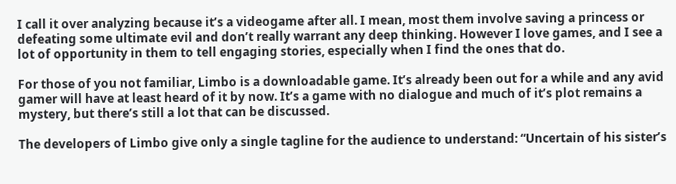I call it over analyzing because it’s a videogame after all. I mean, most them involve saving a princess or defeating some ultimate evil and don’t really warrant any deep thinking. However I love games, and I see a lot of opportunity in them to tell engaging stories, especially when I find the ones that do.

For those of you not familiar, Limbo is a downloadable game. It’s already been out for a while and any avid gamer will have at least heard of it by now. It’s a game with no dialogue and much of it’s plot remains a mystery, but there’s still a lot that can be discussed.

The developers of Limbo give only a single tagline for the audience to understand: “Uncertain of his sister’s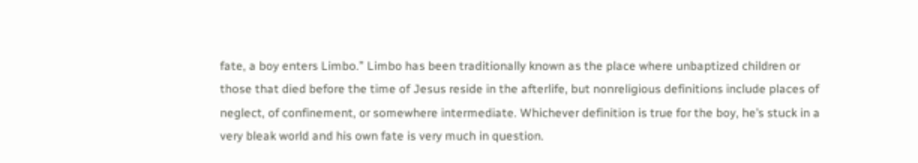fate, a boy enters Limbo.” Limbo has been traditionally known as the place where unbaptized children or those that died before the time of Jesus reside in the afterlife, but nonreligious definitions include places of neglect, of confinement, or somewhere intermediate. Whichever definition is true for the boy, he’s stuck in a very bleak world and his own fate is very much in question.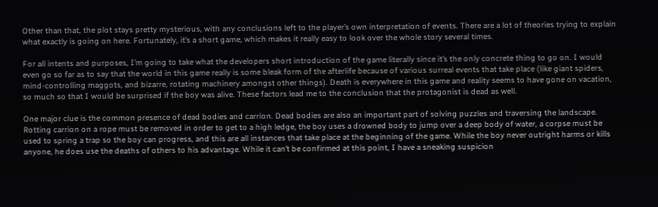Other than that, the plot stays pretty mysterious, with any conclusions left to the player’s own interpretation of events. There are a lot of theories trying to explain what exactly is going on here. Fortunately, it’s a short game, which makes it really easy to look over the whole story several times.

For all intents and purposes, I’m going to take what the developers short introduction of the game literally since it’s the only concrete thing to go on. I would even go so far as to say that the world in this game really is some bleak form of the afterlife because of various surreal events that take place (like giant spiders, mind-controlling maggots, and bizarre, rotating machinery amongst other things). Death is everywhere in this game and reality seems to have gone on vacation, so much so that I would be surprised if the boy was alive. These factors lead me to the conclusion that the protagonist is dead as well.

One major clue is the common presence of dead bodies and carrion. Dead bodies are also an important part of solving puzzles and traversing the landscape. Rotting carrion on a rope must be removed in order to get to a high ledge, the boy uses a drowned body to jump over a deep body of water, a corpse must be used to spring a trap so the boy can progress, and this are all instances that take place at the beginning of the game. While the boy never outright harms or kills anyone, he does use the deaths of others to his advantage. While it can’t be confirmed at this point, I have a sneaking suspicion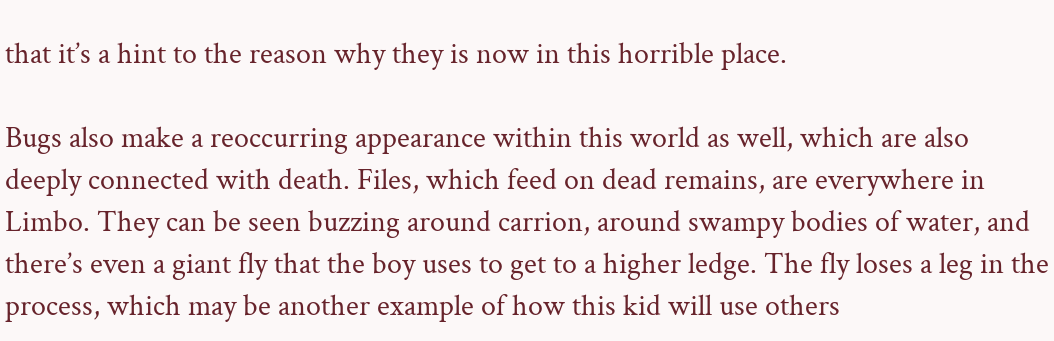that it’s a hint to the reason why they is now in this horrible place.

Bugs also make a reoccurring appearance within this world as well, which are also deeply connected with death. Files, which feed on dead remains, are everywhere in Limbo. They can be seen buzzing around carrion, around swampy bodies of water, and there’s even a giant fly that the boy uses to get to a higher ledge. The fly loses a leg in the process, which may be another example of how this kid will use others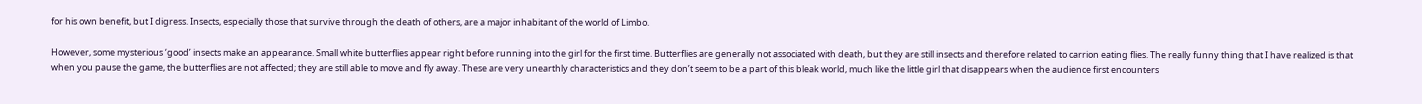for his own benefit, but I digress. Insects, especially those that survive through the death of others, are a major inhabitant of the world of Limbo.

However, some mysterious ‘good’ insects make an appearance. Small white butterflies appear right before running into the girl for the first time. Butterflies are generally not associated with death, but they are still insects and therefore related to carrion eating flies. The really funny thing that I have realized is that when you pause the game, the butterflies are not affected; they are still able to move and fly away. These are very unearthly characteristics and they don’t seem to be a part of this bleak world, much like the little girl that disappears when the audience first encounters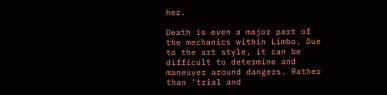her.

Death is even a major part of the mechanics within Limbo. Due to the art style, it can be difficult to determine and maneuver around dangers. Rather than ‘trial and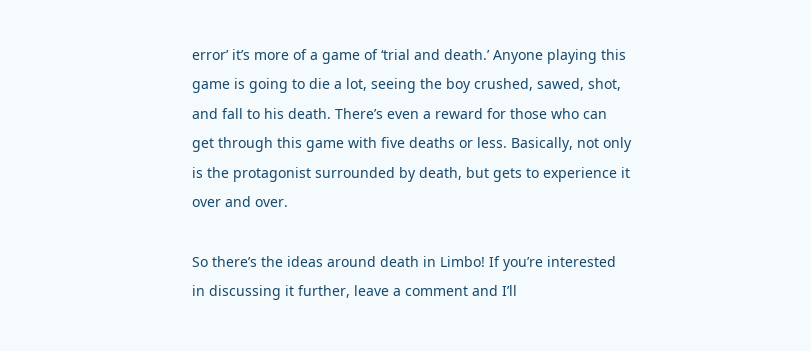error’ it’s more of a game of ‘trial and death.’ Anyone playing this game is going to die a lot, seeing the boy crushed, sawed, shot, and fall to his death. There’s even a reward for those who can get through this game with five deaths or less. Basically, not only is the protagonist surrounded by death, but gets to experience it over and over.

So there’s the ideas around death in Limbo! If you’re interested in discussing it further, leave a comment and I’ll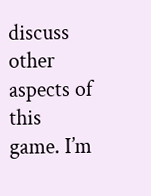discuss other aspects of this game. I’m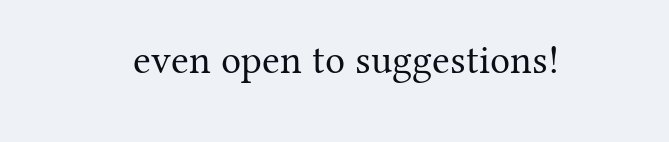even open to suggestions!